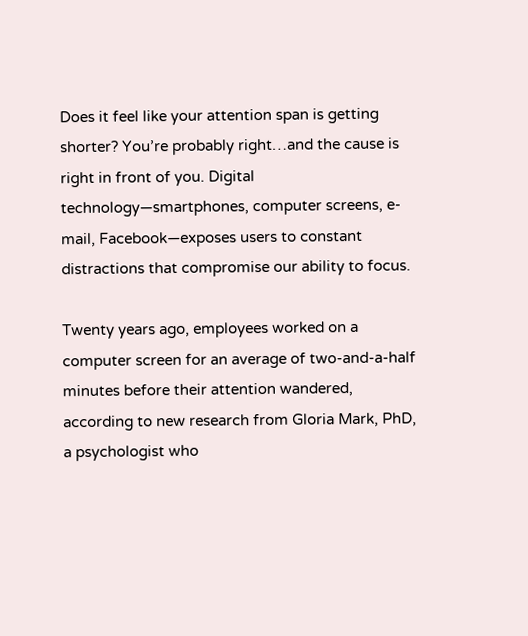Does it feel like your attention span is getting shorter? You’re probably right…and the cause is right in front of you. Digital technology—smartphones, computer screens, e-mail, Facebook—exposes users to constant distractions that compromise our ability to focus.

Twenty years ago, employees worked on a computer screen for an average of two-and-a-half minutes before their attention wandered, according to new research from Gloria Mark, PhD, a psychologist who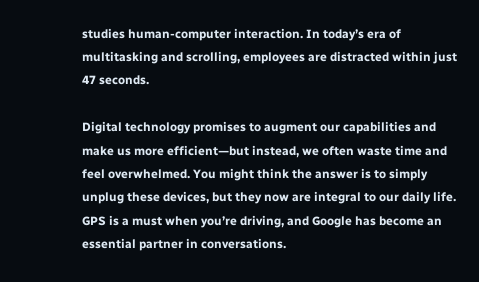studies human-computer interaction. In today’s era of multitasking and scrolling, employees are distracted within just 47 seconds.

Digital technology promises to augment our capabilities and make us more efficient—but instead, we often waste time and feel overwhelmed. You might think the answer is to simply unplug these devices, but they now are integral to our daily life. GPS is a must when you’re driving, and Google has become an essential partner in conversations.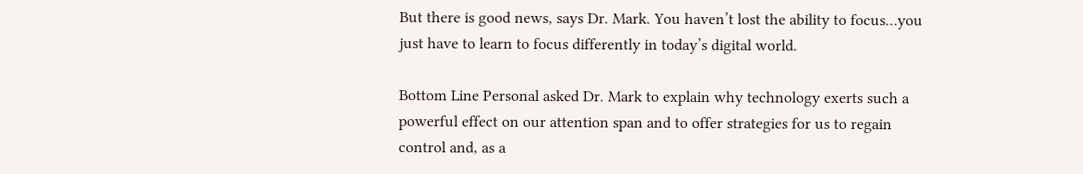But there is good news, says Dr. Mark. You haven’t lost the ability to focus…you just have to learn to focus differently in today’s digital world.

Bottom Line Personal asked Dr. Mark to explain why technology exerts such a powerful effect on our attention span and to offer strategies for us to regain control and, as a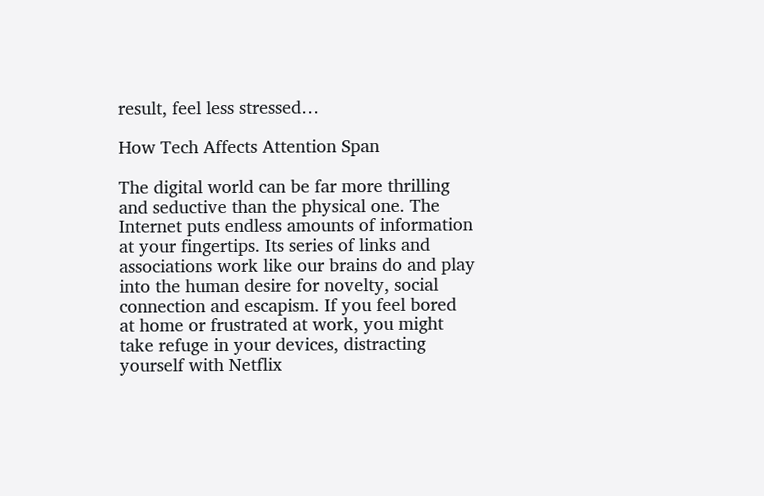result, feel less stressed…

How Tech Affects Attention Span

The digital world can be far more thrilling and seductive than the physical one. The Internet puts endless amounts of information at your fingertips. Its series of links and associations work like our brains do and play into the human desire for novelty, social connection and escapism. If you feel bored at home or frustrated at work, you might take refuge in your devices, distracting yourself with Netflix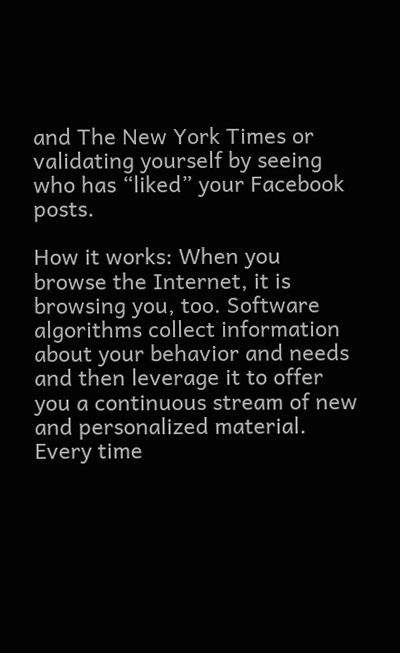and The New York Times or validating yourself by seeing who has “liked” your Facebook posts.

How it works: When you browse the Internet, it is browsing you, too. Software algorithms collect information about your behavior and needs and then leverage it to offer you a continuous stream of new and personalized material. Every time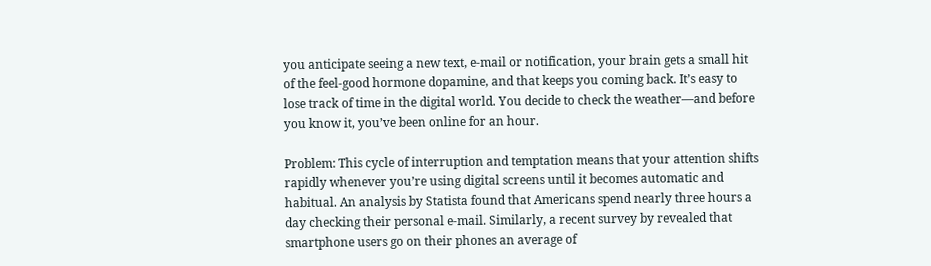you anticipate seeing a new text, e-mail or notification, your brain gets a small hit of the feel-good hormone dopamine, and that keeps you coming back. It’s easy to lose track of time in the digital world. You decide to check the weather—and before you know it, you’ve been online for an hour.

Problem: This cycle of interruption and temptation means that your attention shifts rapidly whenever you’re using digital screens until it becomes automatic and habitual. An analysis by Statista found that Americans spend nearly three hours a day checking their personal e-mail. Similarly, a recent survey by revealed that smartphone users go on their phones an average of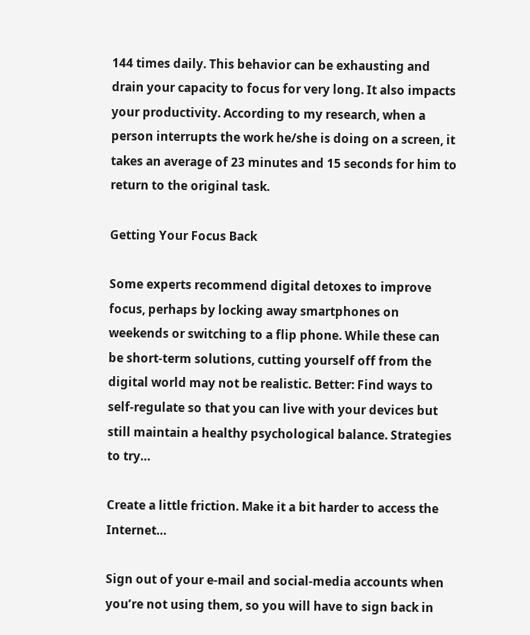144 times daily. This behavior can be exhausting and drain your capacity to focus for very long. It also impacts your productivity. According to my research, when a person interrupts the work he/she is doing on a screen, it takes an average of 23 minutes and 15 seconds for him to return to the original task.

Getting Your Focus Back

Some experts recommend digital detoxes to improve focus, perhaps by locking away smartphones on weekends or switching to a flip phone. While these can be short-term solutions, cutting yourself off from the digital world may not be realistic. Better: Find ways to self-regulate so that you can live with your devices but still maintain a healthy psychological balance. Strategies to try…

Create a little friction. Make it a bit harder to access the Internet…

Sign out of your e-mail and social-media accounts when you’re not using them, so you will have to sign back in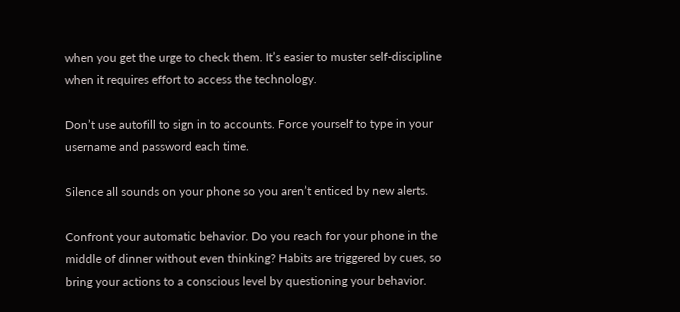when you get the urge to check them. It’s easier to muster self-discipline when it requires effort to access the technology.

Don’t use autofill to sign in to accounts. Force yourself to type in your username and password each time.

Silence all sounds on your phone so you aren’t enticed by new alerts.

Confront your automatic behavior. Do you reach for your phone in the middle of dinner without even thinking? Habits are triggered by cues, so bring your actions to a conscious level by questioning your behavior.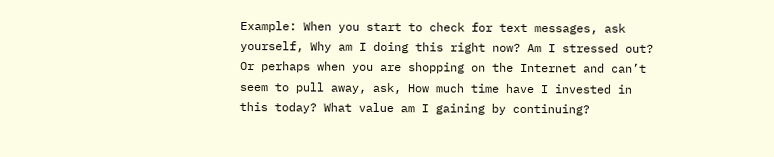Example: When you start to check for text messages, ask yourself, Why am I doing this right now? Am I stressed out? Or perhaps when you are shopping on the Internet and can’t seem to pull away, ask, How much time have I invested in this today? What value am I gaining by continuing?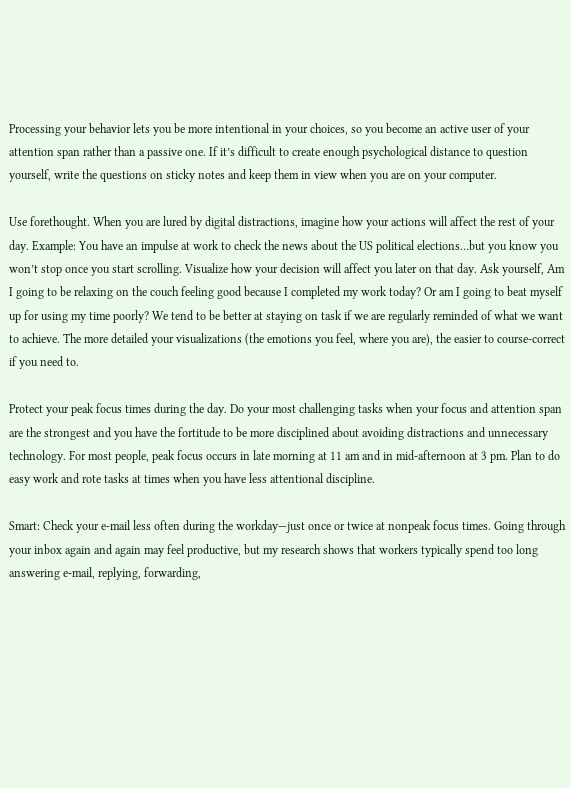Processing your behavior lets you be more intentional in your choices, so you become an active user of your attention span rather than a passive one. If it’s difficult to create enough psychological distance to question yourself, write the questions on sticky notes and keep them in view when you are on your computer.

Use forethought. When you are lured by digital distractions, imagine how your actions will affect the rest of your day. Example: You have an impulse at work to check the news about the US political elections…but you know you won’t stop once you start scrolling. Visualize how your decision will affect you later on that day. Ask yourself, Am I going to be relaxing on the couch feeling good because I completed my work today? Or am I going to beat myself up for using my time poorly? We tend to be better at staying on task if we are regularly reminded of what we want to achieve. The more detailed your visualizations (the emotions you feel, where you are), the easier to course-correct if you need to.

Protect your peak focus times during the day. Do your most challenging tasks when your focus and attention span are the strongest and you have the fortitude to be more disciplined about avoiding distractions and unnecessary technology. For most people, peak focus occurs in late morning at 11 am and in mid-afternoon at 3 pm. Plan to do easy work and rote tasks at times when you have less attentional discipline.

Smart: Check your e-mail less often during the workday—just once or twice at nonpeak focus times. Going through your inbox again and again may feel productive, but my research shows that workers typically spend too long answering e-mail, replying, forwarding,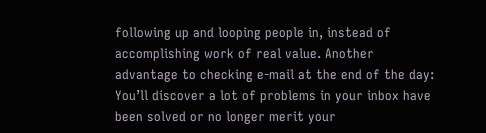following up and looping people in, instead of accomplishing work of real value. Another advantage to checking e-mail at the end of the day: You’ll discover a lot of problems in your inbox have been solved or no longer merit your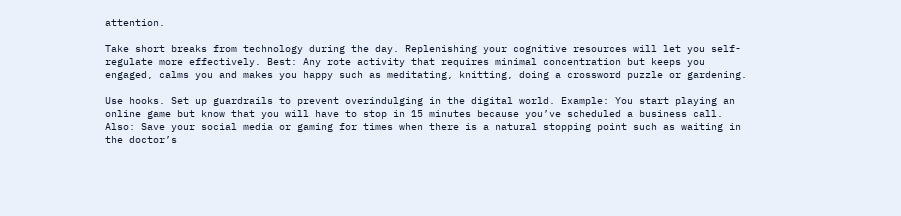attention.

Take short breaks from technology during the day. Replenishing your cognitive resources will let you self-regulate more effectively. Best: Any rote activity that requires minimal concentration but keeps you engaged, calms you and makes you happy such as meditating, knitting, doing a crossword puzzle or gardening.

Use hooks. Set up guardrails to prevent overindulging in the digital world. Example: You start playing an online game but know that you will have to stop in 15 minutes because you’ve scheduled a business call. Also: Save your social media or gaming for times when there is a natural stopping point such as waiting in the doctor’s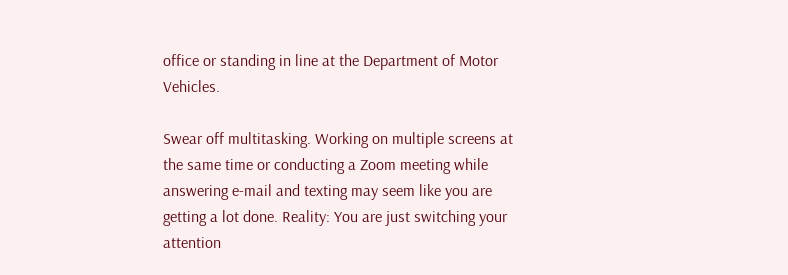office or standing in line at the Department of Motor Vehicles.

Swear off multitasking. Working on multiple screens at the same time or conducting a Zoom meeting while answering e-mail and texting may seem like you are getting a lot done. Reality: You are just switching your attention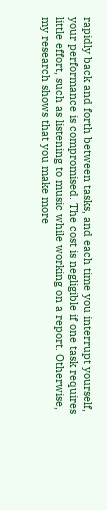rapidly back and forth between tasks, and each time you interrupt yourself, your performance is compromised. The cost is negligible if one task requires little effort, such as listening to music while working on a report. Otherwise, my research shows that you make more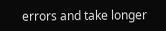errors and take longer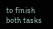to finish both tasks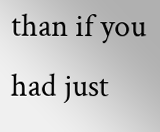than if you had just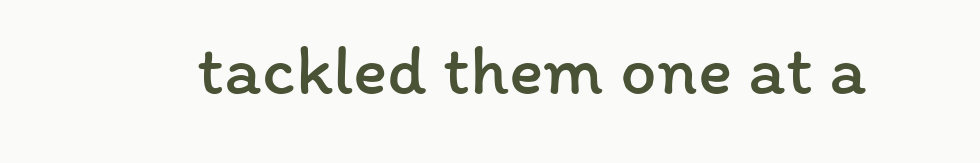tackled them one at a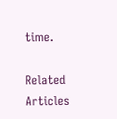time.

Related Articles